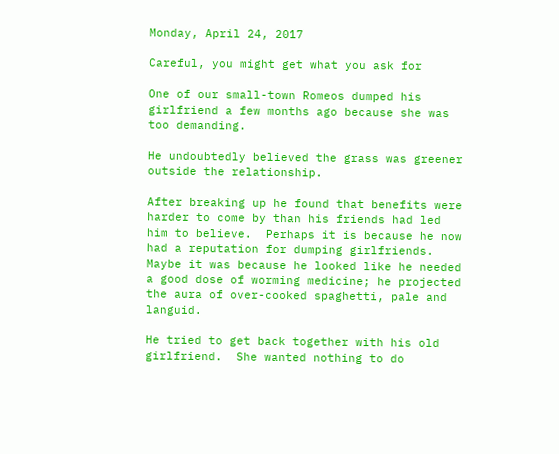Monday, April 24, 2017

Careful, you might get what you ask for

One of our small-town Romeos dumped his girlfriend a few months ago because she was too demanding.

He undoubtedly believed the grass was greener outside the relationship.

After breaking up he found that benefits were harder to come by than his friends had led him to believe.  Perhaps it is because he now had a reputation for dumping girlfriends.  Maybe it was because he looked like he needed a good dose of worming medicine; he projected the aura of over-cooked spaghetti, pale and languid.

He tried to get back together with his old girlfriend.  She wanted nothing to do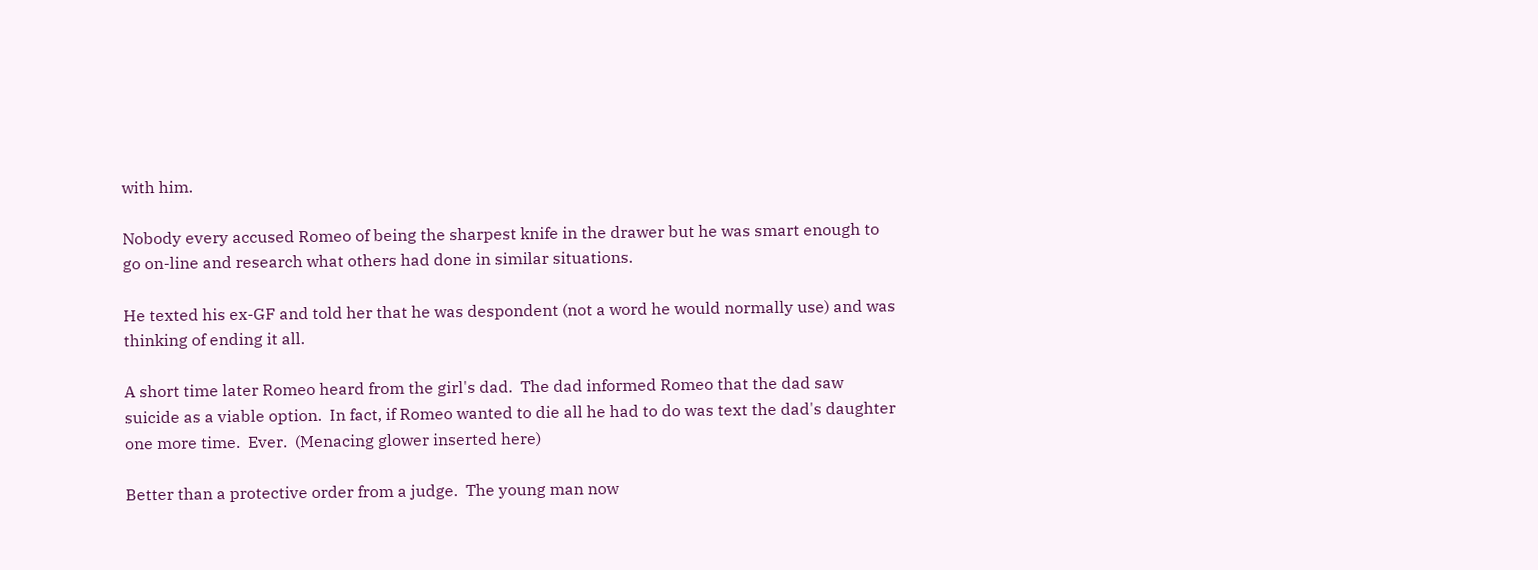with him.

Nobody every accused Romeo of being the sharpest knife in the drawer but he was smart enough to go on-line and research what others had done in similar situations.

He texted his ex-GF and told her that he was despondent (not a word he would normally use) and was thinking of ending it all.

A short time later Romeo heard from the girl's dad.  The dad informed Romeo that the dad saw suicide as a viable option.  In fact, if Romeo wanted to die all he had to do was text the dad's daughter one more time.  Ever.  (Menacing glower inserted here)

Better than a protective order from a judge.  The young man now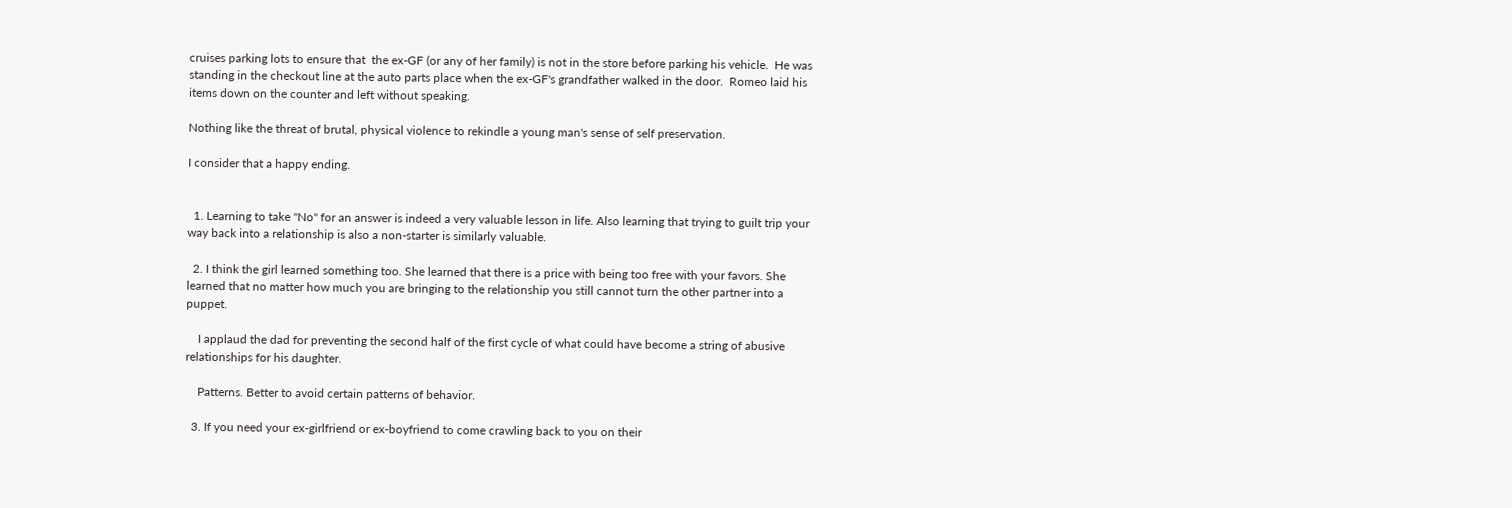cruises parking lots to ensure that  the ex-GF (or any of her family) is not in the store before parking his vehicle.  He was standing in the checkout line at the auto parts place when the ex-GF's grandfather walked in the door.  Romeo laid his items down on the counter and left without speaking.

Nothing like the threat of brutal, physical violence to rekindle a young man's sense of self preservation.

I consider that a happy ending.


  1. Learning to take "No" for an answer is indeed a very valuable lesson in life. Also learning that trying to guilt trip your way back into a relationship is also a non-starter is similarly valuable.

  2. I think the girl learned something too. She learned that there is a price with being too free with your favors. She learned that no matter how much you are bringing to the relationship you still cannot turn the other partner into a puppet.

    I applaud the dad for preventing the second half of the first cycle of what could have become a string of abusive relationships for his daughter.

    Patterns. Better to avoid certain patterns of behavior.

  3. If you need your ex-girlfriend or ex-boyfriend to come crawling back to you on their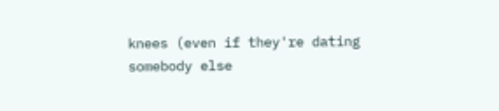knees (even if they're dating somebody else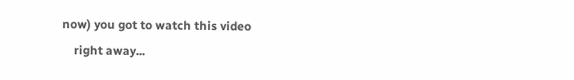now) you got to watch this video
    right away...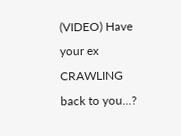(VIDEO) Have your ex CRAWLING back to you...?